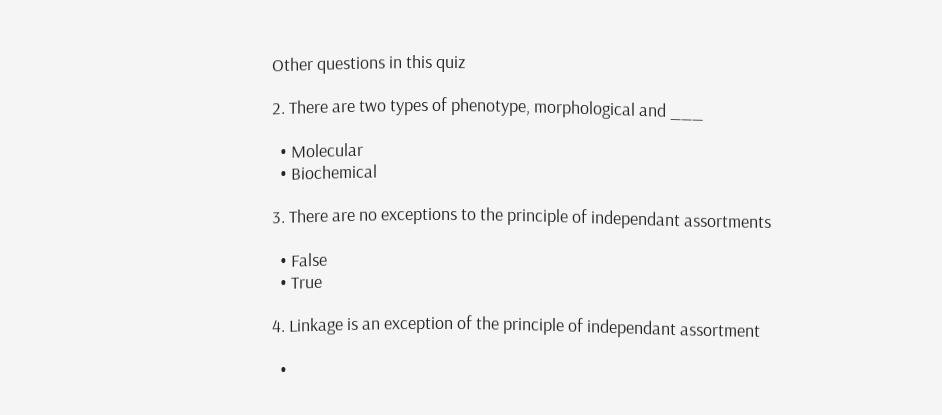Other questions in this quiz

2. There are two types of phenotype, morphological and ___

  • Molecular
  • Biochemical

3. There are no exceptions to the principle of independant assortments

  • False
  • True

4. Linkage is an exception of the principle of independant assortment

  •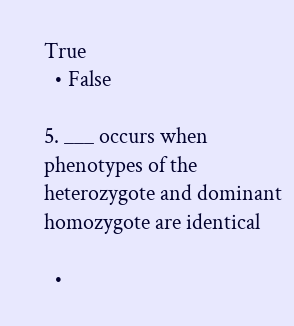True
  • False

5. ___ occurs when phenotypes of the heterozygote and dominant homozygote are identical

  •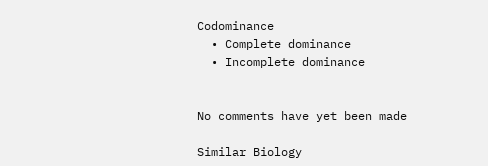Codominance
  • Complete dominance
  • Incomplete dominance


No comments have yet been made

Similar Biology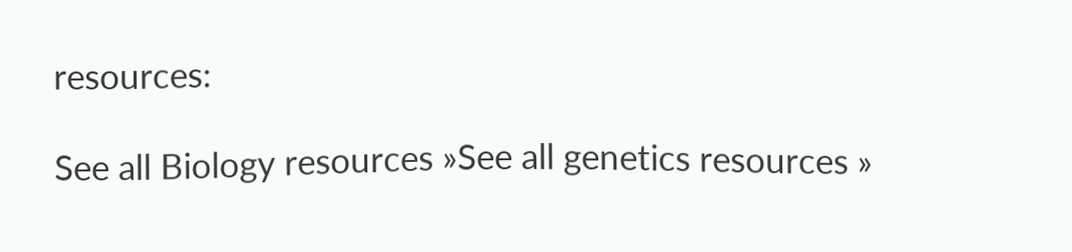resources:

See all Biology resources »See all genetics resources »